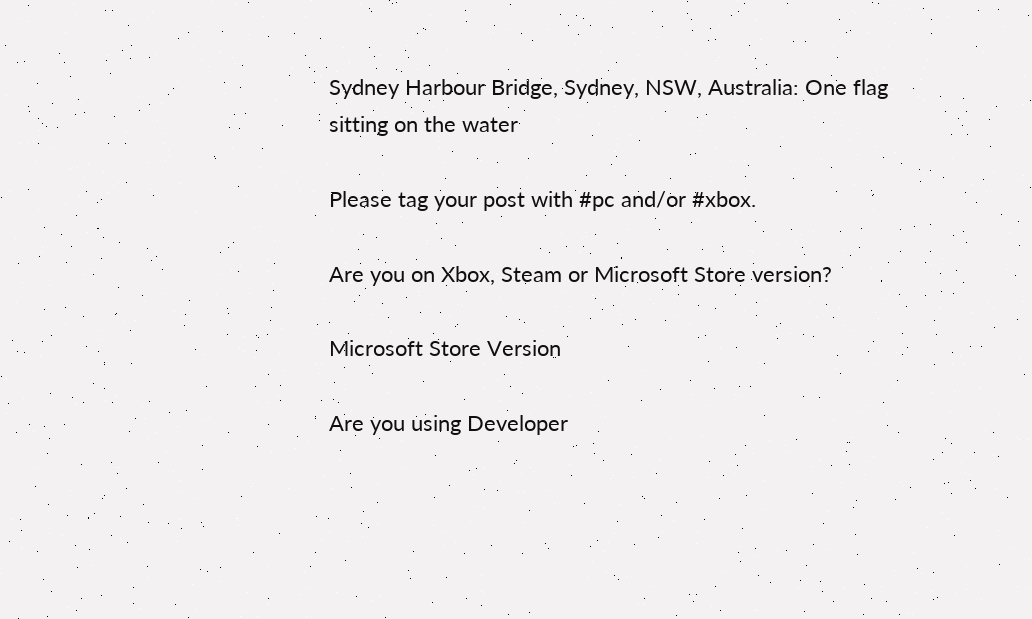Sydney Harbour Bridge, Sydney, NSW, Australia: One flag sitting on the water

Please tag your post with #pc and/or #xbox.

Are you on Xbox, Steam or Microsoft Store version?

Microsoft Store Version

Are you using Developer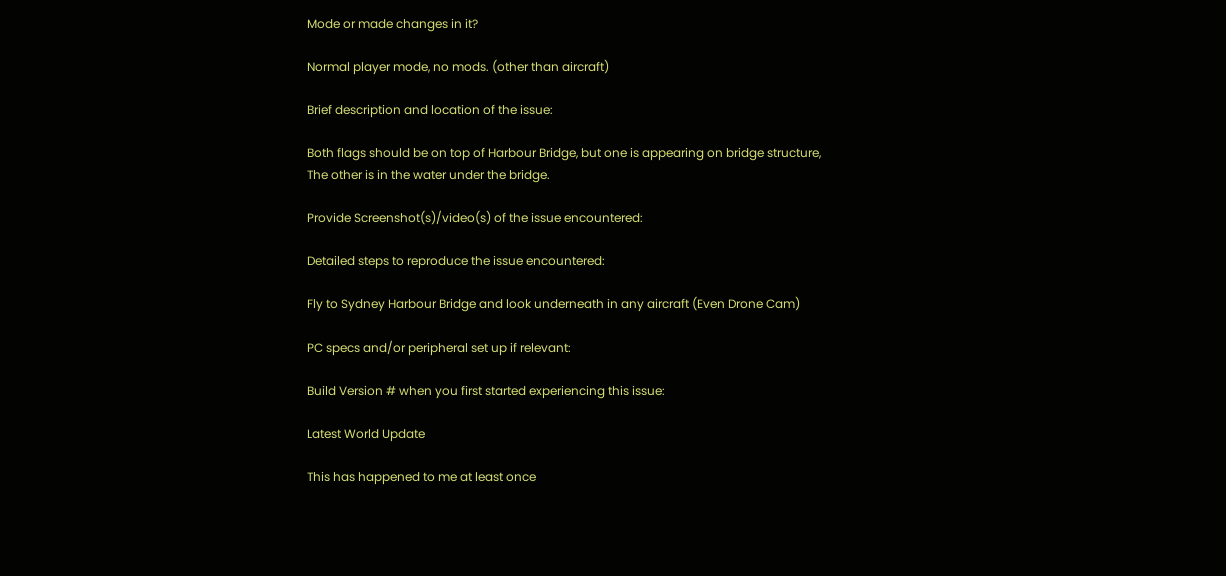Mode or made changes in it?

Normal player mode, no mods. (other than aircraft)

Brief description and location of the issue:

Both flags should be on top of Harbour Bridge, but one is appearing on bridge structure,
The other is in the water under the bridge.

Provide Screenshot(s)/video(s) of the issue encountered:

Detailed steps to reproduce the issue encountered:

Fly to Sydney Harbour Bridge and look underneath in any aircraft (Even Drone Cam)

PC specs and/or peripheral set up if relevant:

Build Version # when you first started experiencing this issue:

Latest World Update

This has happened to me at least once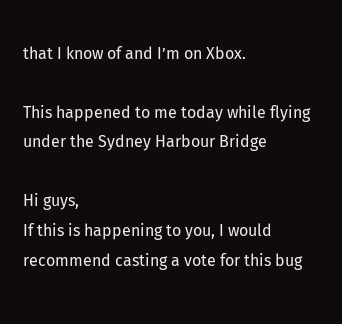that I know of and I’m on Xbox.

This happened to me today while flying under the Sydney Harbour Bridge

Hi guys,
If this is happening to you, I would recommend casting a vote for this bug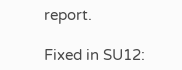report.

Fixed in SU12: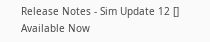Release Notes - Sim Update 12 [] Available Now